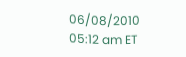06/08/2010 05:12 am ET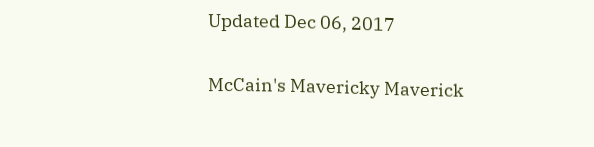Updated Dec 06, 2017

McCain's Mavericky Maverick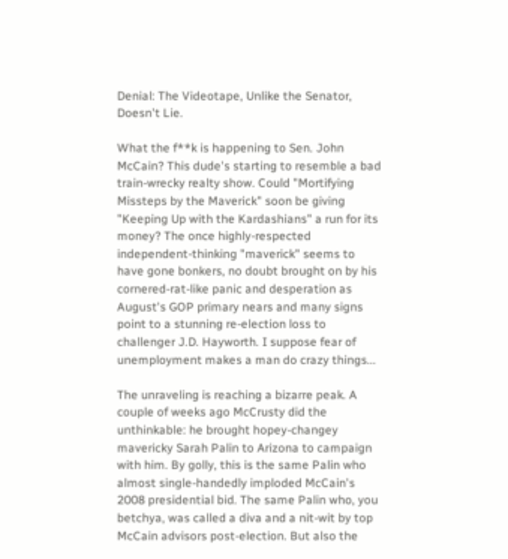Denial: The Videotape, Unlike the Senator, Doesn't Lie.

What the f**k is happening to Sen. John McCain? This dude's starting to resemble a bad train-wrecky realty show. Could "Mortifying Missteps by the Maverick" soon be giving "Keeping Up with the Kardashians" a run for its money? The once highly-respected independent-thinking "maverick" seems to have gone bonkers, no doubt brought on by his cornered-rat-like panic and desperation as August's GOP primary nears and many signs point to a stunning re-election loss to challenger J.D. Hayworth. I suppose fear of unemployment makes a man do crazy things...

The unraveling is reaching a bizarre peak. A couple of weeks ago McCrusty did the unthinkable: he brought hopey-changey mavericky Sarah Palin to Arizona to campaign with him. By golly, this is the same Palin who almost single-handedly imploded McCain's 2008 presidential bid. The same Palin who, you betchya, was called a diva and a nit-wit by top McCain advisors post-election. But also the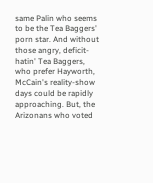same Palin who seems to be the Tea Baggers' porn star. And without those angry, deficit-hatin' Tea Baggers, who prefer Hayworth, McCain's reality-show days could be rapidly approaching. But, the Arizonans who voted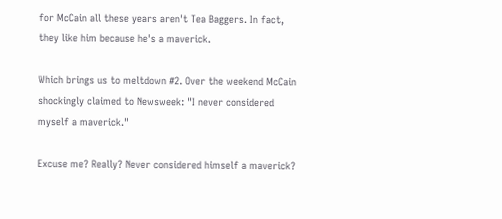for McCain all these years aren't Tea Baggers. In fact, they like him because he's a maverick.

Which brings us to meltdown #2. Over the weekend McCain shockingly claimed to Newsweek: "I never considered myself a maverick."

Excuse me? Really? Never considered himself a maverick?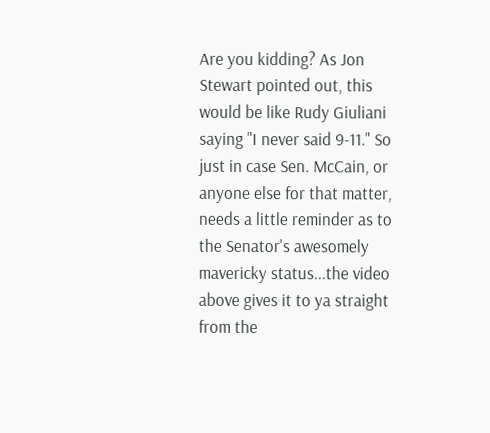Are you kidding? As Jon Stewart pointed out, this would be like Rudy Giuliani saying "I never said 9-11." So just in case Sen. McCain, or anyone else for that matter, needs a little reminder as to the Senator's awesomely mavericky status...the video above gives it to ya straight from the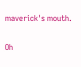maverick's mouth.

Oh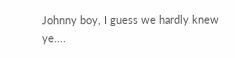Johnny boy, I guess we hardly knew ye....